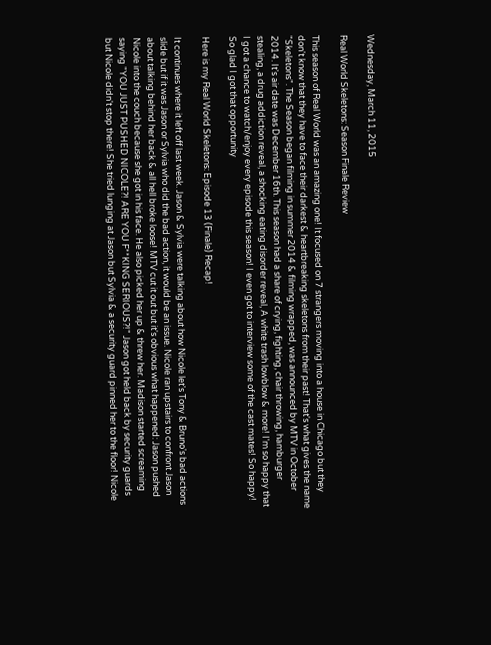Wednesday, March 11, 2015

Real World Skeletons: Season Finale Review

This season of Real World was an amazing one! It focused on 7 strangers moving into a house in Chicago but they don't know that they have to face their darkest & heartbreaking skeletons from their past! That's what gives the name "Skeletons". The Season began filming in summer 2014 & filming wrapped, was announced by MTV in October 2014. It's air date was December 16th. This season had a share of crying, fighting, chair throwing, hamburger stealing, a drug addiction reveal, a shocking eating disorder reveal, A white trash lowblow & more! I'm so happy that I got a chance to watch/enjoy every episode this season! I even got to interview some of the cast mates! So happy! So glad I got that opportunity

Here is my Real World Skeletons: Episode 13 (Finale) Recap!

It continues where it left off last week. Jason & Sylvia were talking about how Nicole let's Tony & Bruno's bad actions slide but if it was Jason or Sylvia who did the bad action, it would be an issue. Nicole ran upstairs to confront Jason about talking behind her back & all hell broke loose! MTV cut it out but it's obvious what happened: Jason pushed Nicole into the couch because she got in his face. He also picked her up & threw her. Madison started screaming saying "YOU JUST PUSHED NICOLE?! ARE YOU F**KING SERIOUS?!" Jason got held back by security guards but Nicole didn't stop there! She tried lunging at Jason but Sylvia & a security guard pinned her to the floor! Nicole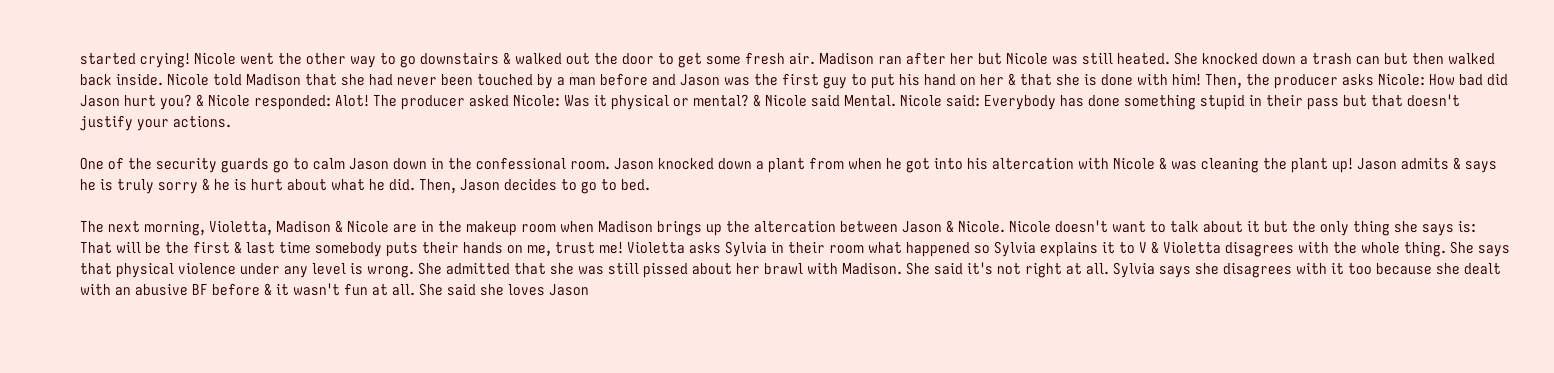started crying! Nicole went the other way to go downstairs & walked out the door to get some fresh air. Madison ran after her but Nicole was still heated. She knocked down a trash can but then walked back inside. Nicole told Madison that she had never been touched by a man before and Jason was the first guy to put his hand on her & that she is done with him! Then, the producer asks Nicole: How bad did Jason hurt you? & Nicole responded: Alot! The producer asked Nicole: Was it physical or mental? & Nicole said Mental. Nicole said: Everybody has done something stupid in their pass but that doesn't justify your actions.

One of the security guards go to calm Jason down in the confessional room. Jason knocked down a plant from when he got into his altercation with Nicole & was cleaning the plant up! Jason admits & says he is truly sorry & he is hurt about what he did. Then, Jason decides to go to bed.

The next morning, Violetta, Madison & Nicole are in the makeup room when Madison brings up the altercation between Jason & Nicole. Nicole doesn't want to talk about it but the only thing she says is: That will be the first & last time somebody puts their hands on me, trust me! Violetta asks Sylvia in their room what happened so Sylvia explains it to V & Violetta disagrees with the whole thing. She says that physical violence under any level is wrong. She admitted that she was still pissed about her brawl with Madison. She said it's not right at all. Sylvia says she disagrees with it too because she dealt with an abusive BF before & it wasn't fun at all. She said she loves Jason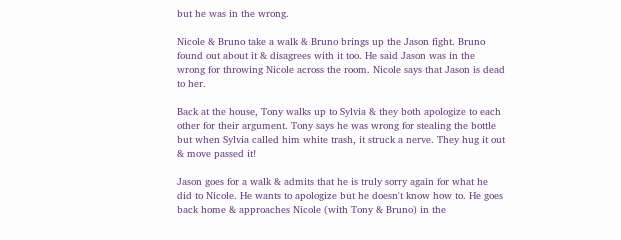but he was in the wrong.

Nicole & Bruno take a walk & Bruno brings up the Jason fight. Bruno found out about it & disagrees with it too. He said Jason was in the wrong for throwing Nicole across the room. Nicole says that Jason is dead to her.

Back at the house, Tony walks up to Sylvia & they both apologize to each other for their argument. Tony says he was wrong for stealing the bottle but when Sylvia called him white trash, it struck a nerve. They hug it out & move passed it!

Jason goes for a walk & admits that he is truly sorry again for what he did to Nicole. He wants to apologize but he doesn't know how to. He goes back home & approaches Nicole (with Tony & Bruno) in the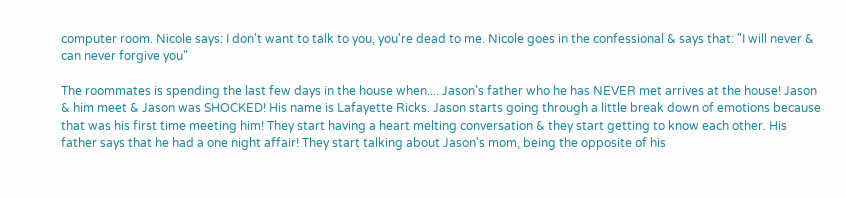computer room. Nicole says: I don't want to talk to you, you're dead to me. Nicole goes in the confessional & says that: "I will never & can never forgive you"

The roommates is spending the last few days in the house when.... Jason's father who he has NEVER met arrives at the house! Jason & him meet & Jason was SHOCKED! His name is Lafayette Ricks. Jason starts going through a little break down of emotions because that was his first time meeting him! They start having a heart melting conversation & they start getting to know each other. His father says that he had a one night affair! They start talking about Jason's mom, being the opposite of his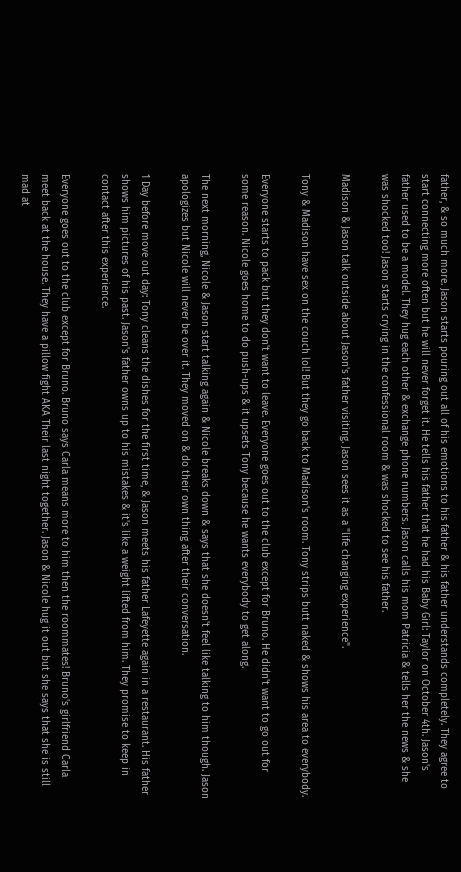father, & so much more. Jason starts pouring out all of his emotions to his father & his father understands completely. They agree to start connecting more often but he will never forget it. He tells his father that he had his Baby Girl: Taylor on October 4th. Jason's father used to be a model. They hug each other & exchange phone numbers. Jason calls his mom Patricia & tells her the news & she was shocked too! Jason starts crying in the confessional room & was shocked to see his father.

Madison & Jason talk outside about Jason's father visiting. Jason sees it as a "life changing experience".

Tony & Madison have sex on the couch lol! But they go back to Madison's room. Tony strips butt naked & shows his area to everybody.

Everyone starts to pack but they don't want to leave. Everyone goes out to the club except for Bruno. He didn't want to go out for some reason. Nicole goes home to do push-ups & it upsets Tony because he wants everybody to get along.

The next morning, Nicole & Jason start talking again & Nicole breaks down & says that she doesn't feel like talking to him though. Jason apologizes but Nicole will never be over it. They moved on & do their own thing after their conversation.

1 Day before move out day: Tony cleans the dishes for the first time, & Jason meets his father Lafeyette again in a restaurant. His father shows him pictures of his past. Jason's father owns up to his mistakes & it's like a weight lifted from him. They promise to keep in contact after this experience.

Everyone goes out to the club except for Bruno. Bruno says Carla means more to him then the roommates! Bruno's girlfriend Carla meet back at the house. They have a pillow fight AKA Their last night together. Jason & Nicole hug it out but she says that she is still mad at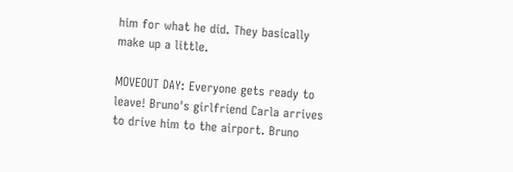him for what he did. They basically make up a little.

MOVEOUT DAY: Everyone gets ready to leave! Bruno's girlfriend Carla arrives to drive him to the airport. Bruno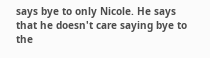says bye to only Nicole. He says that he doesn't care saying bye to the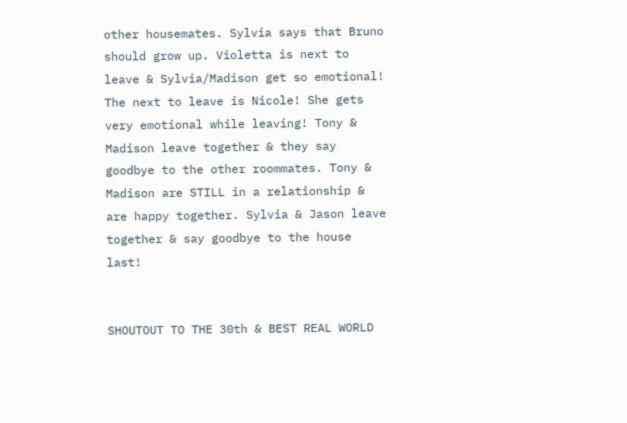other housemates. Sylvia says that Bruno should grow up. Violetta is next to leave & Sylvia/Madison get so emotional! The next to leave is Nicole! She gets very emotional while leaving! Tony & Madison leave together & they say goodbye to the other roommates. Tony & Madison are STILL in a relationship & are happy together. Sylvia & Jason leave together & say goodbye to the house last!


SHOUTOUT TO THE 30th & BEST REAL WORLD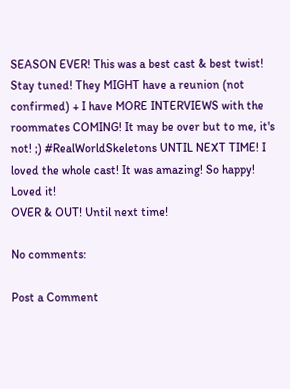SEASON EVER! This was a best cast & best twist! Stay tuned! They MIGHT have a reunion (not confirmed) + I have MORE INTERVIEWS with the roommates COMING! It may be over but to me, it's not! ;) #RealWorldSkeletons UNTIL NEXT TIME! I loved the whole cast! It was amazing! So happy! Loved it!
OVER & OUT! Until next time!

No comments:

Post a Comment